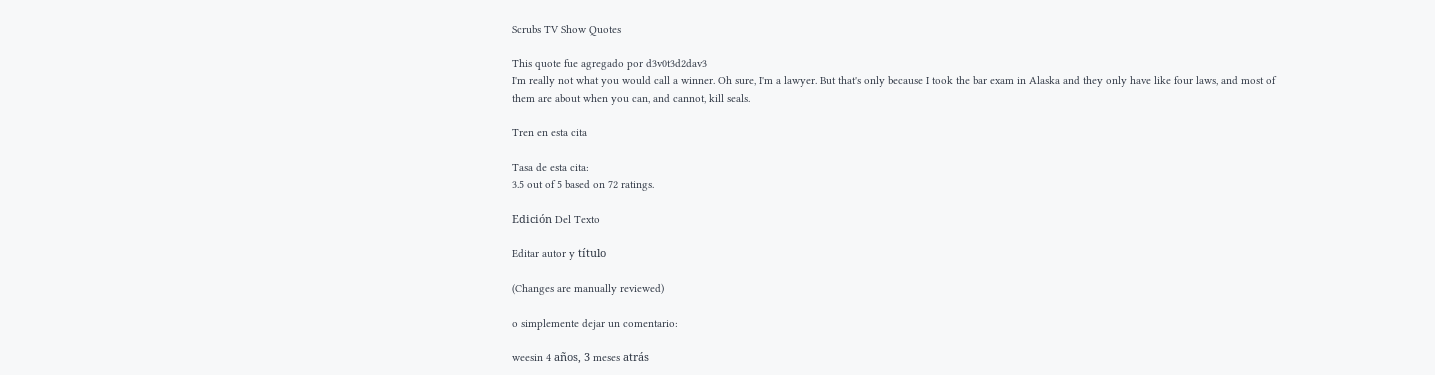Scrubs TV Show Quotes

This quote fue agregado por d3v0t3d2dav3
I'm really not what you would call a winner. Oh sure, I'm a lawyer. But that's only because I took the bar exam in Alaska and they only have like four laws, and most of them are about when you can, and cannot, kill seals.

Tren en esta cita

Tasa de esta cita:
3.5 out of 5 based on 72 ratings.

Edición Del Texto

Editar autor y título

(Changes are manually reviewed)

o simplemente dejar un comentario:

weesin 4 años, 3 meses atrás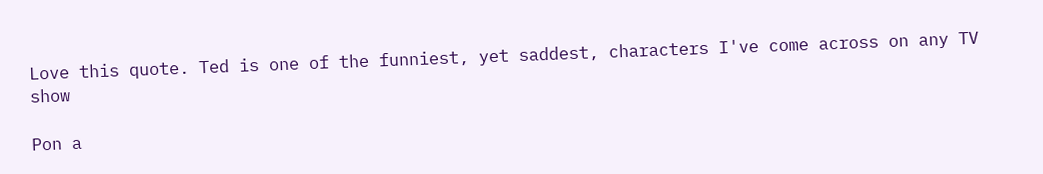Love this quote. Ted is one of the funniest, yet saddest, characters I've come across on any TV show

Pon a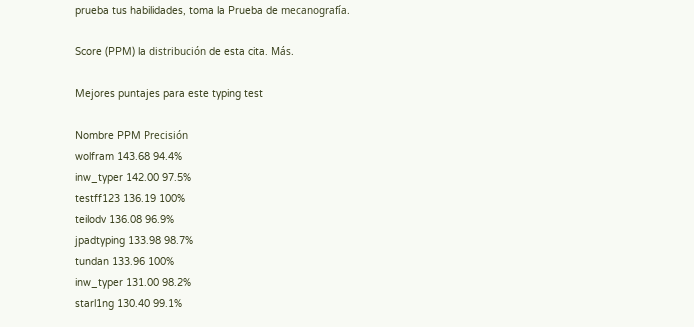prueba tus habilidades, toma la Prueba de mecanografía.

Score (PPM) la distribución de esta cita. Más.

Mejores puntajes para este typing test

Nombre PPM Precisión
wolfram 143.68 94.4%
inw_typer 142.00 97.5%
testff123 136.19 100%
teilodv 136.08 96.9%
jpadtyping 133.98 98.7%
tundan 133.96 100%
inw_typer 131.00 98.2%
starl1ng 130.40 99.1%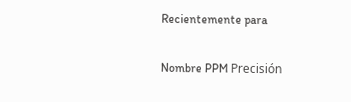Recientemente para

Nombre PPM Precisión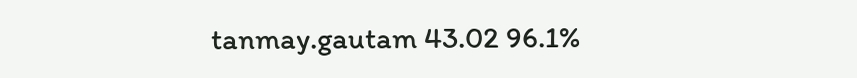tanmay.gautam 43.02 96.1%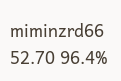miminzrd66 52.70 96.4%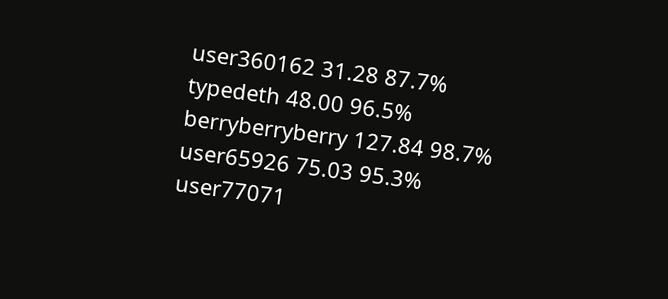user360162 31.28 87.7%
typedeth 48.00 96.5%
berryberryberry 127.84 98.7%
user65926 75.03 95.3%
user77071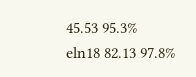45.53 95.3%
eln18 82.13 97.8%